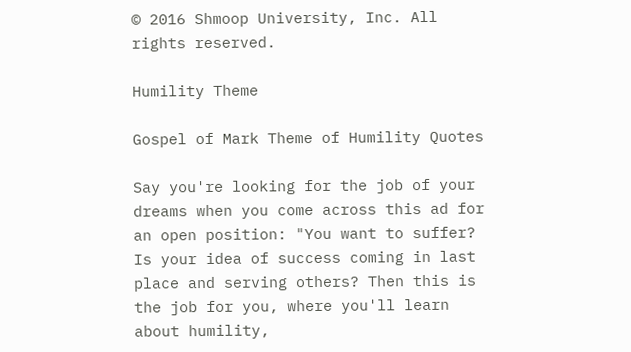© 2016 Shmoop University, Inc. All rights reserved.

Humility Theme

Gospel of Mark Theme of Humility Quotes

Say you're looking for the job of your dreams when you come across this ad for an open position: "You want to suffer? Is your idea of success coming in last place and serving others? Then this is the job for you, where you'll learn about humility,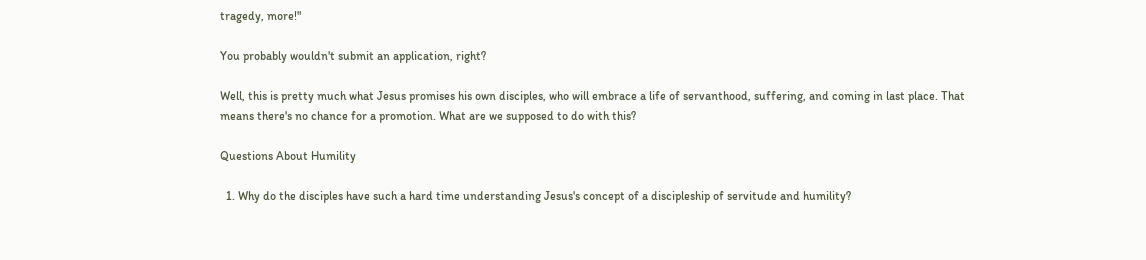tragedy, more!"

You probably wouldn't submit an application, right?

Well, this is pretty much what Jesus promises his own disciples, who will embrace a life of servanthood, suffering, and coming in last place. That means there's no chance for a promotion. What are we supposed to do with this?

Questions About Humility

  1. Why do the disciples have such a hard time understanding Jesus's concept of a discipleship of servitude and humility?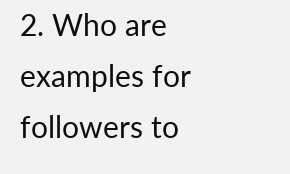2. Who are examples for followers to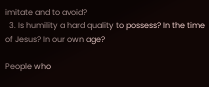imitate and to avoid?
  3. Is humility a hard quality to possess? In the time of Jesus? In our own age?

People who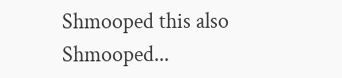Shmooped this also Shmooped...